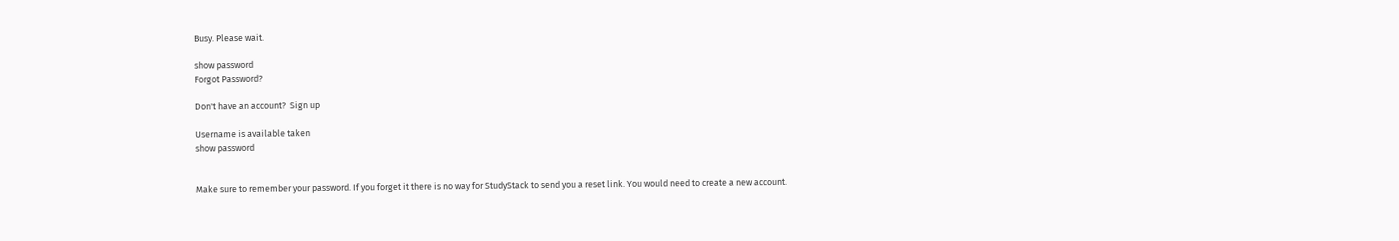Busy. Please wait.

show password
Forgot Password?

Don't have an account?  Sign up

Username is available taken
show password


Make sure to remember your password. If you forget it there is no way for StudyStack to send you a reset link. You would need to create a new account.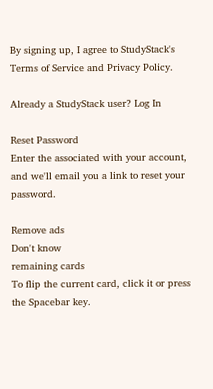By signing up, I agree to StudyStack's Terms of Service and Privacy Policy.

Already a StudyStack user? Log In

Reset Password
Enter the associated with your account, and we'll email you a link to reset your password.

Remove ads
Don't know
remaining cards
To flip the current card, click it or press the Spacebar key.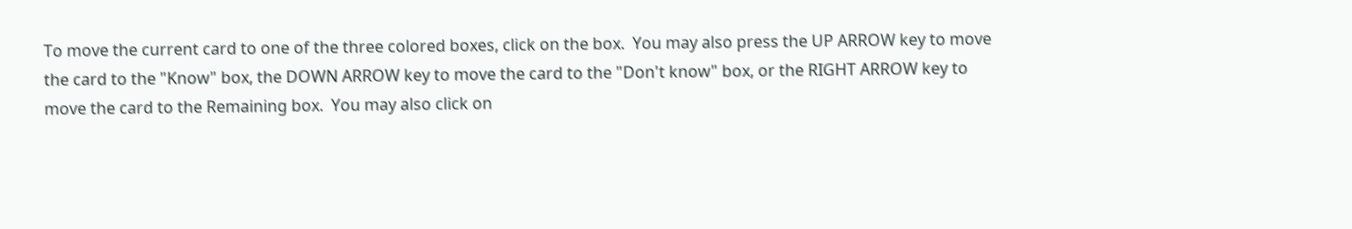To move the current card to one of the three colored boxes, click on the box.  You may also press the UP ARROW key to move the card to the "Know" box, the DOWN ARROW key to move the card to the "Don't know" box, or the RIGHT ARROW key to move the card to the Remaining box.  You may also click on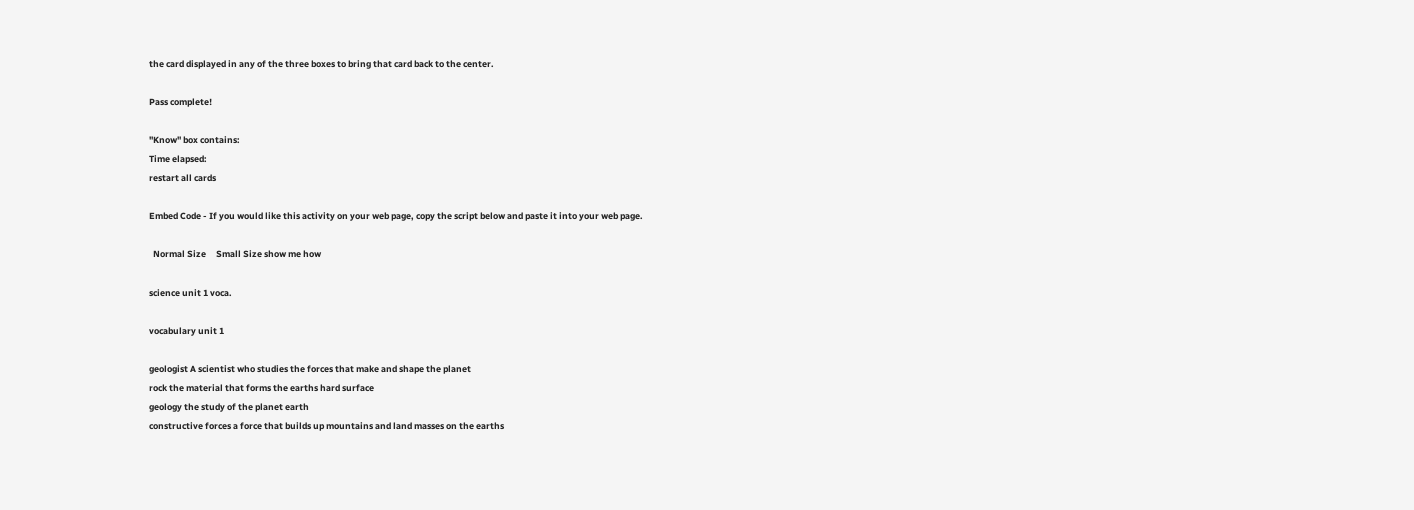the card displayed in any of the three boxes to bring that card back to the center.

Pass complete!

"Know" box contains:
Time elapsed:
restart all cards

Embed Code - If you would like this activity on your web page, copy the script below and paste it into your web page.

  Normal Size     Small Size show me how

science unit 1 voca.

vocabulary unit 1

geologist A scientist who studies the forces that make and shape the planet
rock the material that forms the earths hard surface
geology the study of the planet earth
constructive forces a force that builds up mountains and land masses on the earths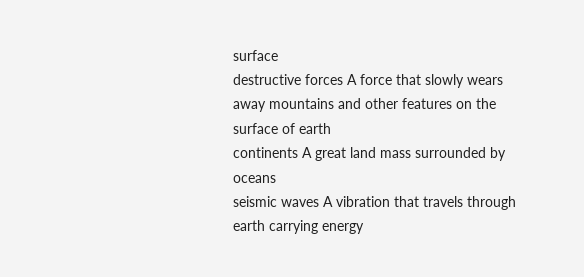surface
destructive forces A force that slowly wears away mountains and other features on the surface of earth
continents A great land mass surrounded by oceans
seismic waves A vibration that travels through earth carrying energy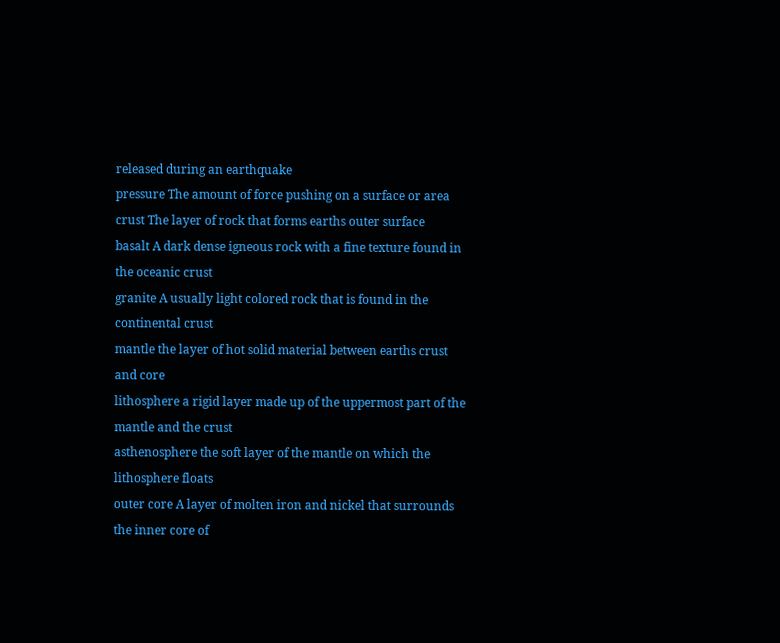released during an earthquake
pressure The amount of force pushing on a surface or area
crust The layer of rock that forms earths outer surface
basalt A dark dense igneous rock with a fine texture found in the oceanic crust
granite A usually light colored rock that is found in the continental crust
mantle the layer of hot solid material between earths crust and core
lithosphere a rigid layer made up of the uppermost part of the mantle and the crust
asthenosphere the soft layer of the mantle on which the lithosphere floats
outer core A layer of molten iron and nickel that surrounds the inner core of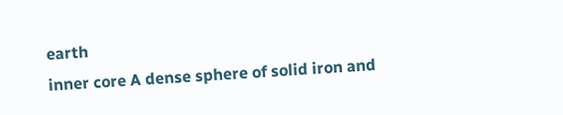earth
inner core A dense sphere of solid iron and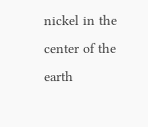nickel in the center of the earth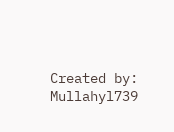Created by: Mullahyl739